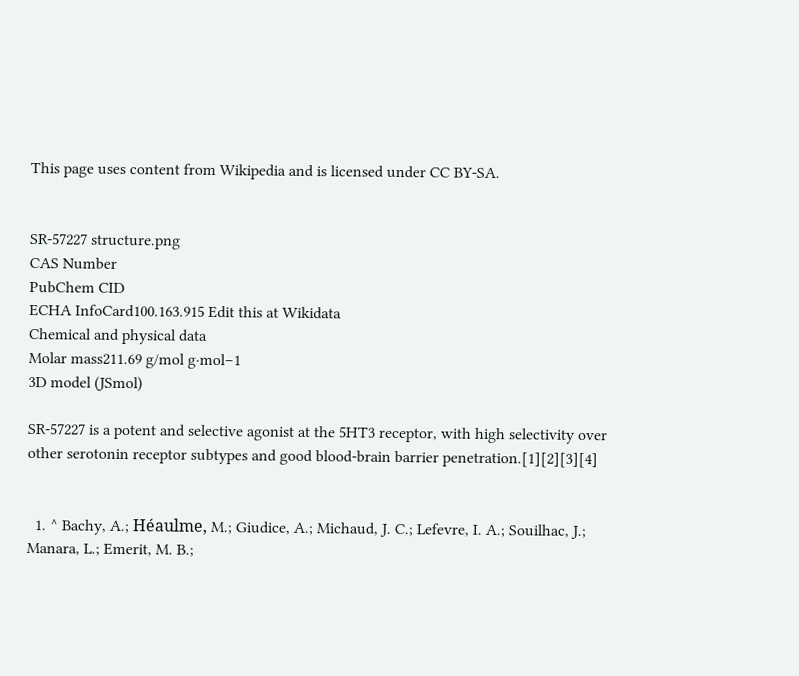This page uses content from Wikipedia and is licensed under CC BY-SA.


SR-57227 structure.png
CAS Number
PubChem CID
ECHA InfoCard100.163.915 Edit this at Wikidata
Chemical and physical data
Molar mass211.69 g/mol g·mol−1
3D model (JSmol)

SR-57227 is a potent and selective agonist at the 5HT3 receptor, with high selectivity over other serotonin receptor subtypes and good blood-brain barrier penetration.[1][2][3][4]


  1. ^ Bachy, A.; Héaulme, M.; Giudice, A.; Michaud, J. C.; Lefevre, I. A.; Souilhac, J.; Manara, L.; Emerit, M. B.;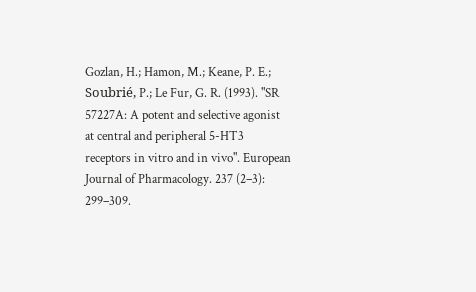Gozlan, H.; Hamon, M.; Keane, P. E.; Soubrié, P.; Le Fur, G. R. (1993). "SR 57227A: A potent and selective agonist at central and peripheral 5-HT3 receptors in vitro and in vivo". European Journal of Pharmacology. 237 (2–3): 299–309.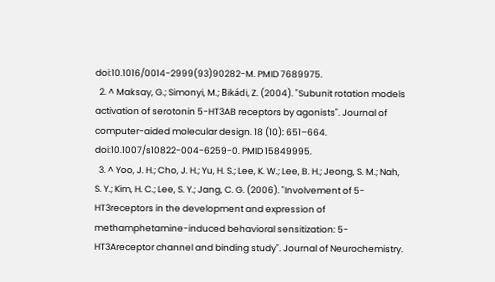doi:10.1016/0014-2999(93)90282-M. PMID 7689975.
  2. ^ Maksay, G.; Simonyi, M.; Bikádi, Z. (2004). "Subunit rotation models activation of serotonin 5-HT3AB receptors by agonists". Journal of computer-aided molecular design. 18 (10): 651–664. doi:10.1007/s10822-004-6259-0. PMID 15849995.
  3. ^ Yoo, J. H.; Cho, J. H.; Yu, H. S.; Lee, K. W.; Lee, B. H.; Jeong, S. M.; Nah, S. Y.; Kim, H. C.; Lee, S. Y.; Jang, C. G. (2006). "Involvement of 5-HT3receptors in the development and expression of methamphetamine-induced behavioral sensitization: 5-HT3Areceptor channel and binding study". Journal of Neurochemistry.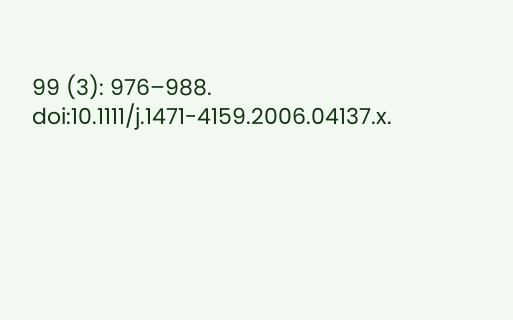99 (3): 976–988. doi:10.1111/j.1471-4159.2006.04137.x.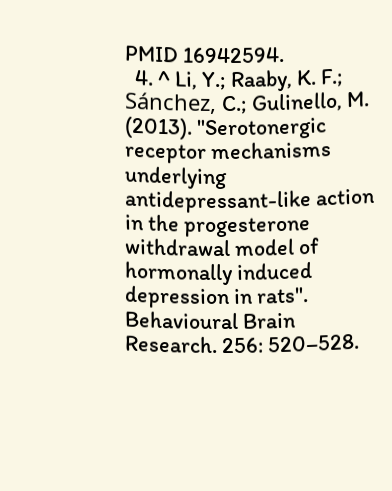PMID 16942594.
  4. ^ Li, Y.; Raaby, K. F.; Sánchez, C.; Gulinello, M. (2013). "Serotonergic receptor mechanisms underlying antidepressant-like action in the progesterone withdrawal model of hormonally induced depression in rats". Behavioural Brain Research. 256: 520–528.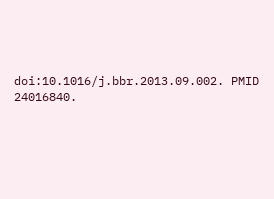doi:10.1016/j.bbr.2013.09.002. PMID 24016840.